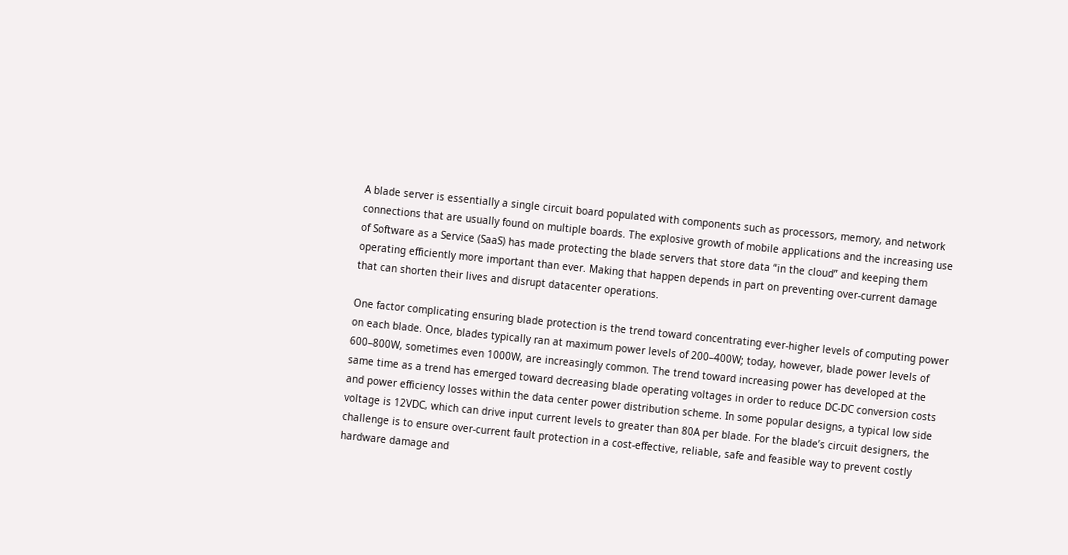A blade server is essentially a single circuit board populated with components such as processors, memory, and network connections that are usually found on multiple boards. The explosive growth of mobile applications and the increasing use of Software as a Service (SaaS) has made protecting the blade servers that store data “in the cloud” and keeping them operating efficiently more important than ever. Making that happen depends in part on preventing over-current damage that can shorten their lives and disrupt datacenter operations.

One factor complicating ensuring blade protection is the trend toward concentrating ever-higher levels of computing power on each blade. Once, blades typically ran at maximum power levels of 200–400W; today, however, blade power levels of 600–800W, sometimes even 1000W, are increasingly common. The trend toward increasing power has developed at the same time as a trend has emerged toward decreasing blade operating voltages in order to reduce DC-DC conversion costs and power efficiency losses within the data center power distribution scheme. In some popular designs, a typical low side voltage is 12VDC, which can drive input current levels to greater than 80A per blade. For the blade’s circuit designers, the challenge is to ensure over-current fault protection in a cost-effective, reliable, safe and feasible way to prevent costly hardware damage and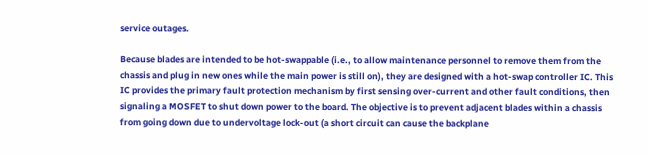service outages.

Because blades are intended to be hot-swappable (i.e., to allow maintenance personnel to remove them from the chassis and plug in new ones while the main power is still on), they are designed with a hot-swap controller IC. This IC provides the primary fault protection mechanism by first sensing over-current and other fault conditions, then signaling a MOSFET to shut down power to the board. The objective is to prevent adjacent blades within a chassis from going down due to undervoltage lock-out (a short circuit can cause the backplane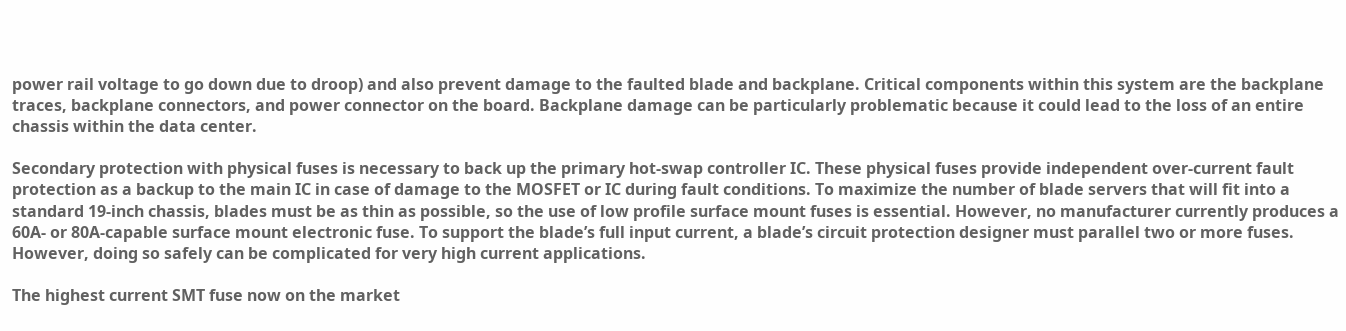power rail voltage to go down due to droop) and also prevent damage to the faulted blade and backplane. Critical components within this system are the backplane traces, backplane connectors, and power connector on the board. Backplane damage can be particularly problematic because it could lead to the loss of an entire chassis within the data center.

Secondary protection with physical fuses is necessary to back up the primary hot-swap controller IC. These physical fuses provide independent over-current fault protection as a backup to the main IC in case of damage to the MOSFET or IC during fault conditions. To maximize the number of blade servers that will fit into a standard 19-inch chassis, blades must be as thin as possible, so the use of low profile surface mount fuses is essential. However, no manufacturer currently produces a 60A- or 80A-capable surface mount electronic fuse. To support the blade’s full input current, a blade’s circuit protection designer must parallel two or more fuses. However, doing so safely can be complicated for very high current applications.

The highest current SMT fuse now on the market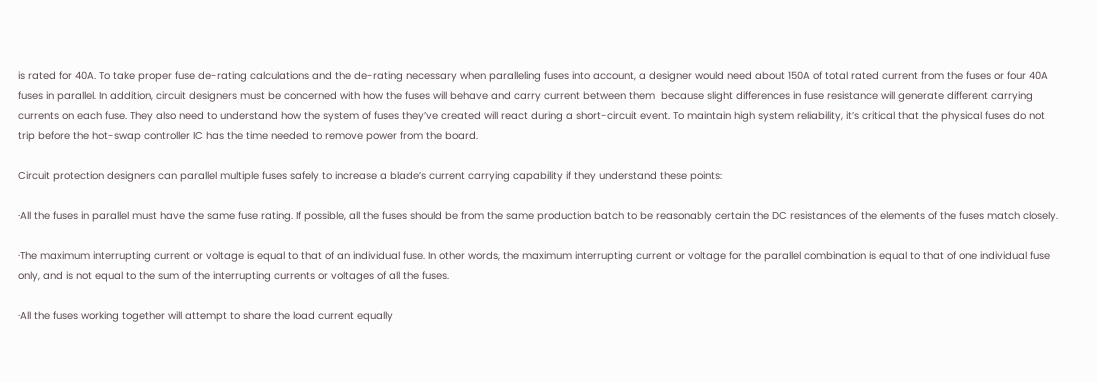is rated for 40A. To take proper fuse de-rating calculations and the de-rating necessary when paralleling fuses into account, a designer would need about 150A of total rated current from the fuses or four 40A fuses in parallel. In addition, circuit designers must be concerned with how the fuses will behave and carry current between them  because slight differences in fuse resistance will generate different carrying currents on each fuse. They also need to understand how the system of fuses they’ve created will react during a short-circuit event. To maintain high system reliability, it’s critical that the physical fuses do not trip before the hot-swap controller IC has the time needed to remove power from the board.

Circuit protection designers can parallel multiple fuses safely to increase a blade’s current carrying capability if they understand these points:

·All the fuses in parallel must have the same fuse rating. If possible, all the fuses should be from the same production batch to be reasonably certain the DC resistances of the elements of the fuses match closely.

·The maximum interrupting current or voltage is equal to that of an individual fuse. In other words, the maximum interrupting current or voltage for the parallel combination is equal to that of one individual fuse only, and is not equal to the sum of the interrupting currents or voltages of all the fuses.

·All the fuses working together will attempt to share the load current equally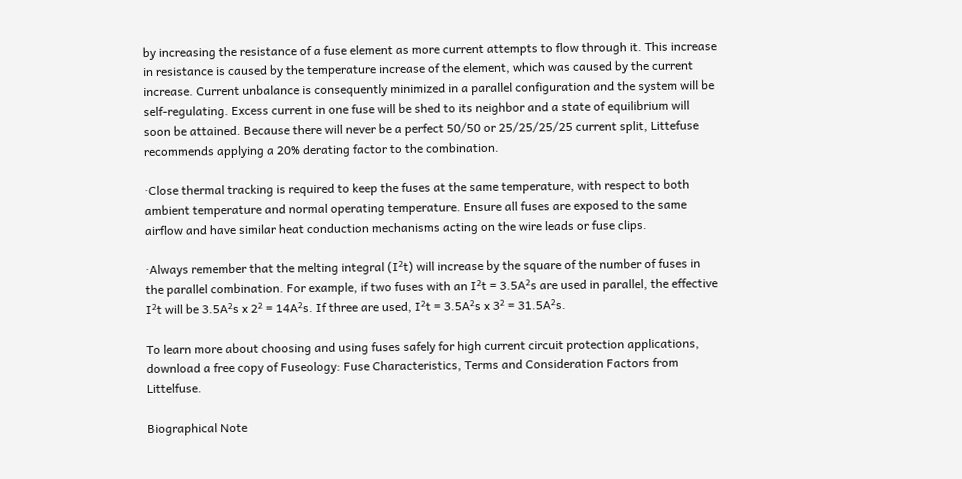by increasing the resistance of a fuse element as more current attempts to flow through it. This increase in resistance is caused by the temperature increase of the element, which was caused by the current increase. Current unbalance is consequently minimized in a parallel configuration and the system will be self-regulating. Excess current in one fuse will be shed to its neighbor and a state of equilibrium will soon be attained. Because there will never be a perfect 50/50 or 25/25/25/25 current split, Littefuse recommends applying a 20% derating factor to the combination.

·Close thermal tracking is required to keep the fuses at the same temperature, with respect to both ambient temperature and normal operating temperature. Ensure all fuses are exposed to the same airflow and have similar heat conduction mechanisms acting on the wire leads or fuse clips.

·Always remember that the melting integral (I²t) will increase by the square of the number of fuses in the parallel combination. For example, if two fuses with an I²t = 3.5A²s are used in parallel, the effective I²t will be 3.5A²s x 2² = 14A²s. If three are used, I²t = 3.5A²s x 3² = 31.5A²s.

To learn more about choosing and using fuses safely for high current circuit protection applications, download a free copy of Fuseology: Fuse Characteristics, Terms and Consideration Factors from Littelfuse.

Biographical Note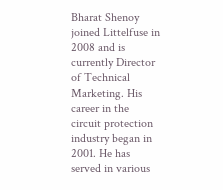Bharat Shenoy joined Littelfuse in 2008 and is currently Director of Technical Marketing. His career in the circuit protection industry began in 2001. He has served in various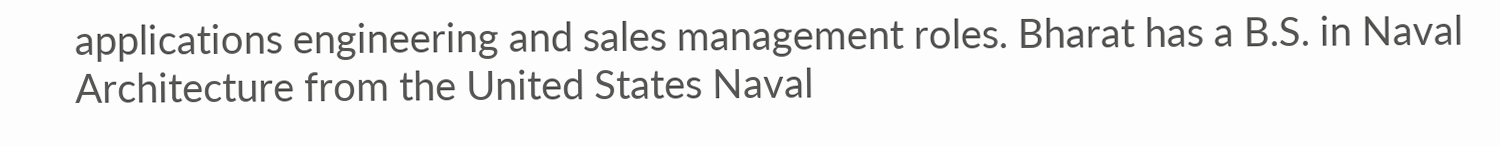applications engineering and sales management roles. Bharat has a B.S. in Naval Architecture from the United States Naval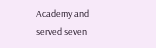Academy and served seven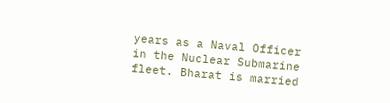years as a Naval Officer in the Nuclear Submarine fleet. Bharat is married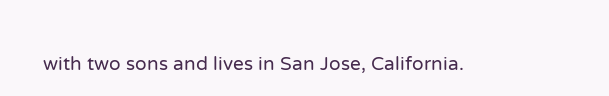with two sons and lives in San Jose, California.